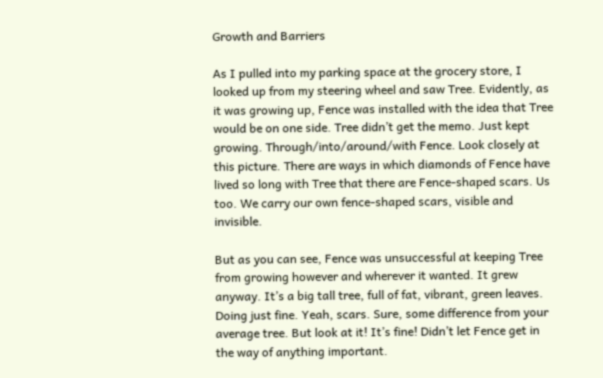Growth and Barriers

As I pulled into my parking space at the grocery store, I looked up from my steering wheel and saw Tree. Evidently, as it was growing up, Fence was installed with the idea that Tree would be on one side. Tree didn’t get the memo. Just kept growing. Through/into/around/with Fence. Look closely at this picture. There are ways in which diamonds of Fence have lived so long with Tree that there are Fence-shaped scars. Us too. We carry our own fence-shaped scars, visible and invisible.

But as you can see, Fence was unsuccessful at keeping Tree from growing however and wherever it wanted. It grew anyway. It’s a big tall tree, full of fat, vibrant, green leaves. Doing just fine. Yeah, scars. Sure, some difference from your average tree. But look at it! It’s fine! Didn’t let Fence get in the way of anything important.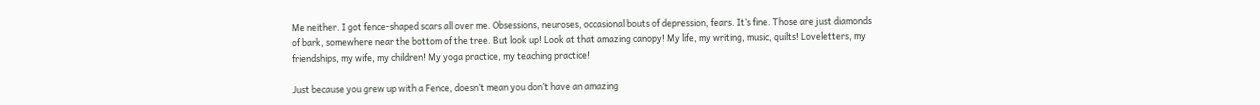Me neither. I got fence-shaped scars all over me. Obsessions, neuroses, occasional bouts of depression, fears. It’s fine. Those are just diamonds of bark, somewhere near the bottom of the tree. But look up! Look at that amazing canopy! My life, my writing, music, quilts! Loveletters, my friendships, my wife, my children! My yoga practice, my teaching practice!

Just because you grew up with a Fence, doesn’t mean you don’t have an amazing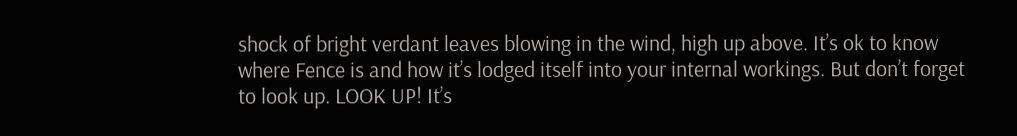shock of bright verdant leaves blowing in the wind, high up above. It’s ok to know where Fence is and how it’s lodged itself into your internal workings. But don’t forget to look up. LOOK UP! It’s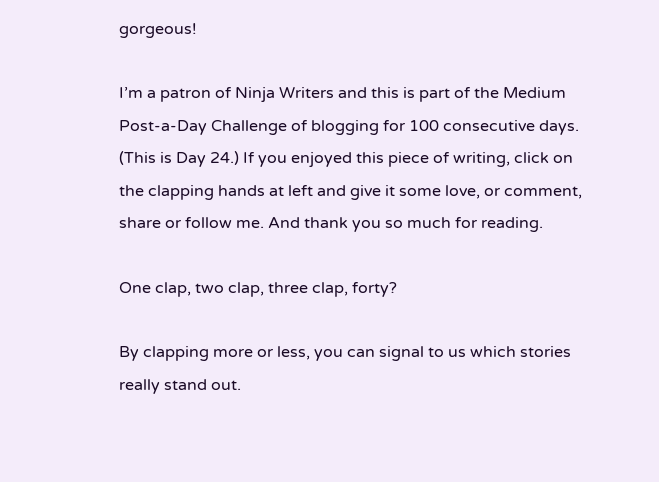gorgeous!

I’m a patron of Ninja Writers and this is part of the Medium Post-a-Day Challenge of blogging for 100 consecutive days. (This is Day 24.) If you enjoyed this piece of writing, click on the clapping hands at left and give it some love, or comment, share or follow me. And thank you so much for reading.

One clap, two clap, three clap, forty?

By clapping more or less, you can signal to us which stories really stand out.